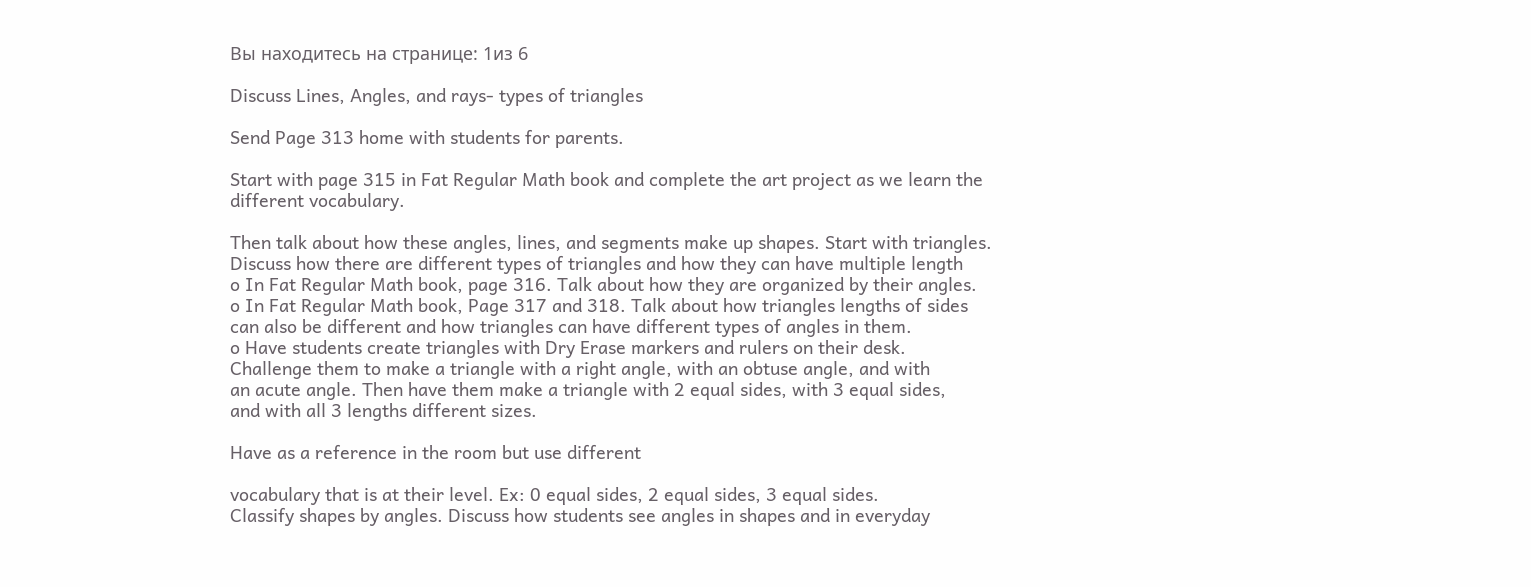Вы находитесь на странице: 1из 6

Discuss Lines, Angles, and rays- types of triangles

Send Page 313 home with students for parents.

Start with page 315 in Fat Regular Math book and complete the art project as we learn the
different vocabulary.

Then talk about how these angles, lines, and segments make up shapes. Start with triangles.
Discuss how there are different types of triangles and how they can have multiple length
o In Fat Regular Math book, page 316. Talk about how they are organized by their angles.
o In Fat Regular Math book, Page 317 and 318. Talk about how triangles lengths of sides
can also be different and how triangles can have different types of angles in them.
o Have students create triangles with Dry Erase markers and rulers on their desk.
Challenge them to make a triangle with a right angle, with an obtuse angle, and with
an acute angle. Then have them make a triangle with 2 equal sides, with 3 equal sides,
and with all 3 lengths different sizes.

Have as a reference in the room but use different

vocabulary that is at their level. Ex: 0 equal sides, 2 equal sides, 3 equal sides.
Classify shapes by angles. Discuss how students see angles in shapes and in everyday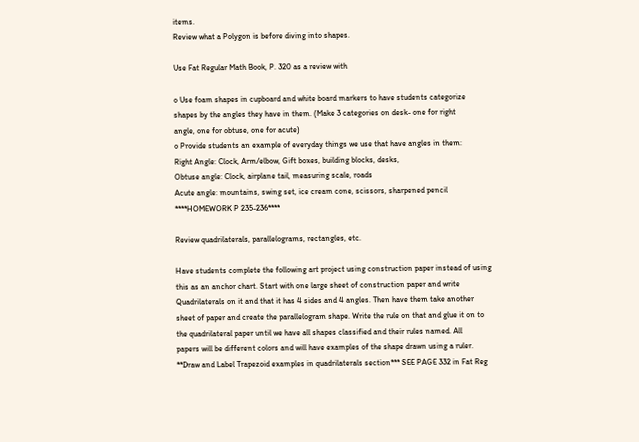items.
Review what a Polygon is before diving into shapes.

Use Fat Regular Math Book, P. 320 as a review with

o Use foam shapes in cupboard and white board markers to have students categorize
shapes by the angles they have in them. (Make 3 categories on desk- one for right
angle, one for obtuse, one for acute)
o Provide students an example of everyday things we use that have angles in them:
Right Angle: Clock, Arm/elbow, Gift boxes, building blocks, desks,
Obtuse angle: Clock, airplane tail, measuring scale, roads
Acute angle: mountains, swing set, ice cream cone, scissors, sharpened pencil
****HOMEWORK P 235-236****

Review quadrilaterals, parallelograms, rectangles, etc.

Have students complete the following art project using construction paper instead of using
this as an anchor chart. Start with one large sheet of construction paper and write
Quadrilaterals on it and that it has 4 sides and 4 angles. Then have them take another
sheet of paper and create the parallelogram shape. Write the rule on that and glue it on to
the quadrilateral paper until we have all shapes classified and their rules named. All
papers will be different colors and will have examples of the shape drawn using a ruler.
**Draw and Label Trapezoid examples in quadrilaterals section*** SEE PAGE 332 in Fat Reg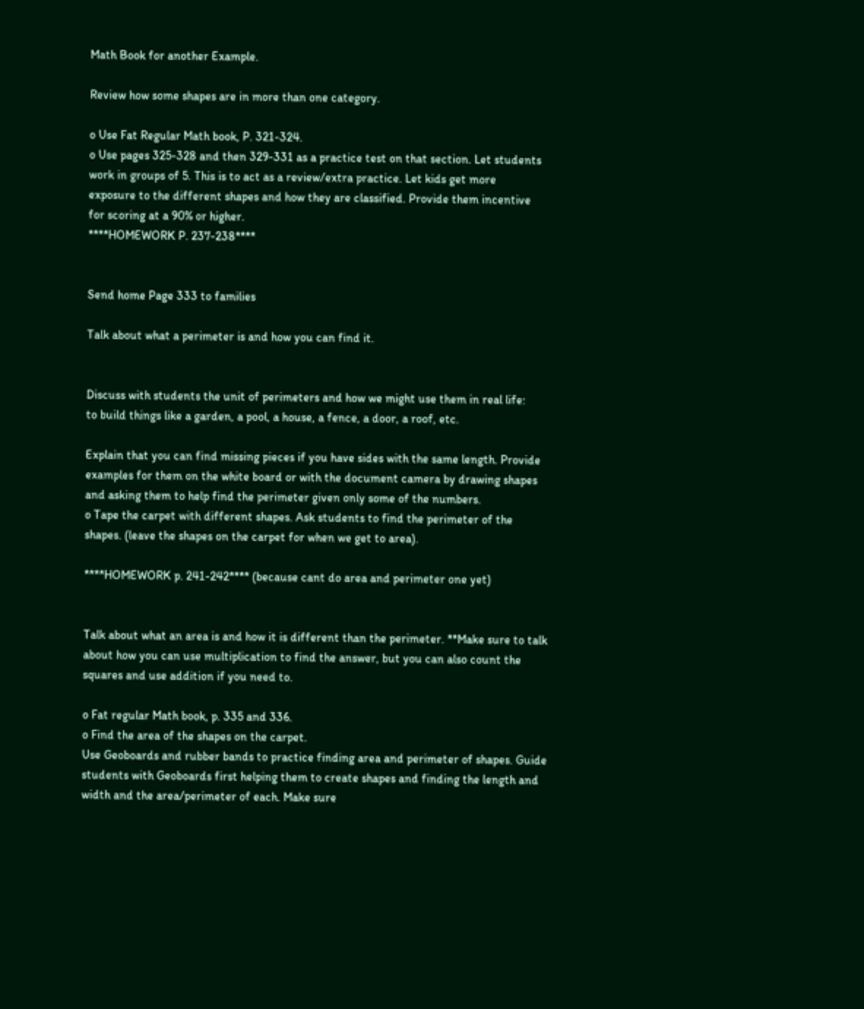Math Book for another Example.

Review how some shapes are in more than one category.

o Use Fat Regular Math book, P. 321-324.
o Use pages 325-328 and then 329-331 as a practice test on that section. Let students
work in groups of 5. This is to act as a review/extra practice. Let kids get more
exposure to the different shapes and how they are classified. Provide them incentive
for scoring at a 90% or higher.
****HOMEWORK P. 237-238****


Send home Page 333 to families

Talk about what a perimeter is and how you can find it.


Discuss with students the unit of perimeters and how we might use them in real life:
to build things like a garden, a pool, a house, a fence, a door, a roof, etc.

Explain that you can find missing pieces if you have sides with the same length. Provide
examples for them on the white board or with the document camera by drawing shapes
and asking them to help find the perimeter given only some of the numbers.
o Tape the carpet with different shapes. Ask students to find the perimeter of the
shapes. (leave the shapes on the carpet for when we get to area).

****HOMEWORK p. 241-242**** (because cant do area and perimeter one yet)


Talk about what an area is and how it is different than the perimeter. **Make sure to talk
about how you can use multiplication to find the answer, but you can also count the
squares and use addition if you need to.

o Fat regular Math book, p. 335 and 336.
o Find the area of the shapes on the carpet.
Use Geoboards and rubber bands to practice finding area and perimeter of shapes. Guide
students with Geoboards first helping them to create shapes and finding the length and
width and the area/perimeter of each. Make sure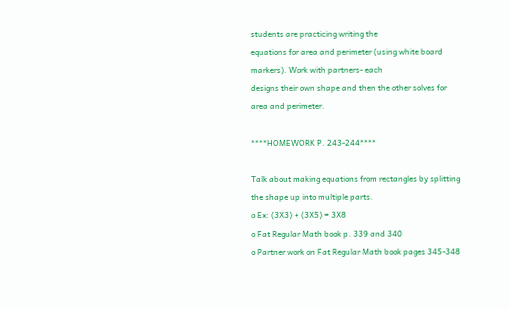students are practicing writing the
equations for area and perimeter (using white board markers). Work with partners- each
designs their own shape and then the other solves for area and perimeter.

****HOMEWORK P. 243-244****

Talk about making equations from rectangles by splitting the shape up into multiple parts.
o Ex: (3X3) + (3X5) = 3X8
o Fat Regular Math book p. 339 and 340
o Partner work on Fat Regular Math book pages 345-348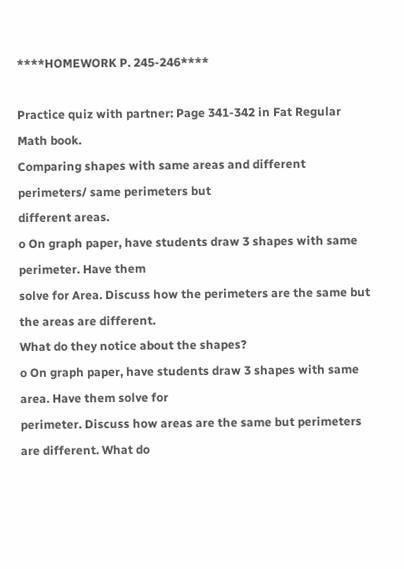****HOMEWORK P. 245-246****

Practice quiz with partner: Page 341-342 in Fat Regular Math book.
Comparing shapes with same areas and different perimeters/ same perimeters but
different areas.
o On graph paper, have students draw 3 shapes with same perimeter. Have them
solve for Area. Discuss how the perimeters are the same but the areas are different.
What do they notice about the shapes?
o On graph paper, have students draw 3 shapes with same area. Have them solve for
perimeter. Discuss how areas are the same but perimeters are different. What do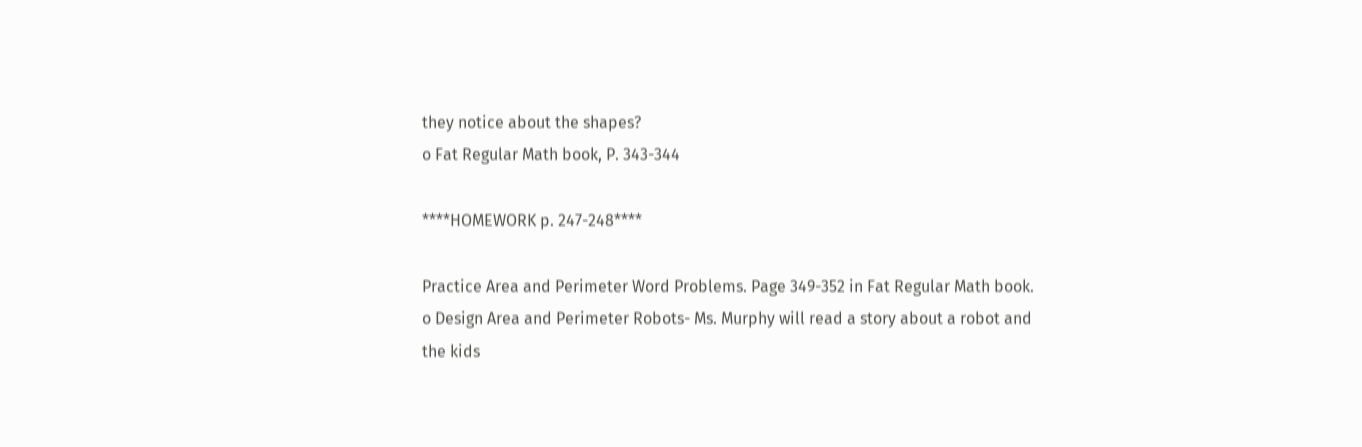they notice about the shapes?
o Fat Regular Math book, P. 343-344

****HOMEWORK p. 247-248****

Practice Area and Perimeter Word Problems. Page 349-352 in Fat Regular Math book.
o Design Area and Perimeter Robots- Ms. Murphy will read a story about a robot and
the kids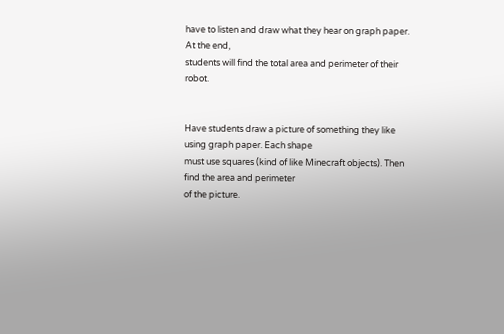have to listen and draw what they hear on graph paper. At the end,
students will find the total area and perimeter of their robot.


Have students draw a picture of something they like using graph paper. Each shape
must use squares (kind of like Minecraft objects). Then find the area and perimeter
of the picture.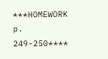***HOMEWORK p. 249-250****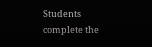Students complete the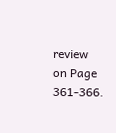review on Page 361-366.